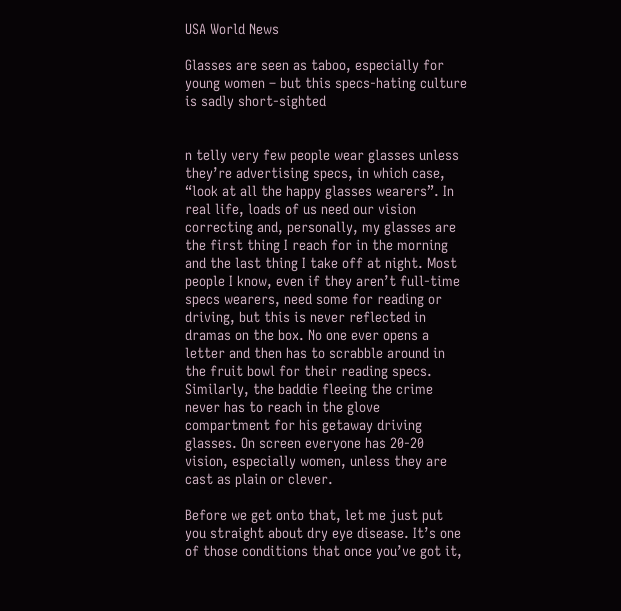USA World News

Glasses are seen as taboo, especially for young women – but this specs-hating culture is sadly short-sighted


n telly very few people wear glasses unless they’re advertising specs, in which case, “look at all the happy glasses wearers”. In real life, loads of us need our vision correcting and, personally, my glasses are the first thing I reach for in the morning and the last thing I take off at night. Most people I know, even if they aren’t full-time specs wearers, need some for reading or driving, but this is never reflected in dramas on the box. No one ever opens a letter and then has to scrabble around in the fruit bowl for their reading specs. Similarly, the baddie fleeing the crime never has to reach in the glove compartment for his getaway driving glasses. On screen everyone has 20-20 vision, especially women, unless they are cast as plain or clever.

Before we get onto that, let me just put you straight about dry eye disease. It’s one of those conditions that once you’ve got it,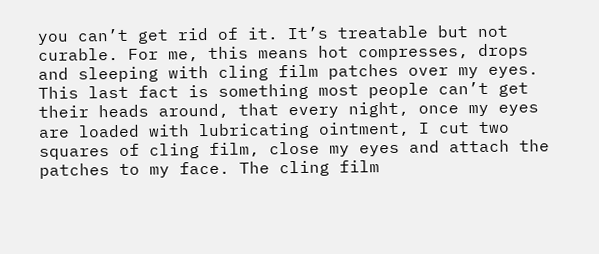you can’t get rid of it. It’s treatable but not curable. For me, this means hot compresses, drops and sleeping with cling film patches over my eyes. This last fact is something most people can’t get their heads around, that every night, once my eyes are loaded with lubricating ointment, I cut two squares of cling film, close my eyes and attach the patches to my face. The cling film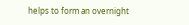helps to form an overnight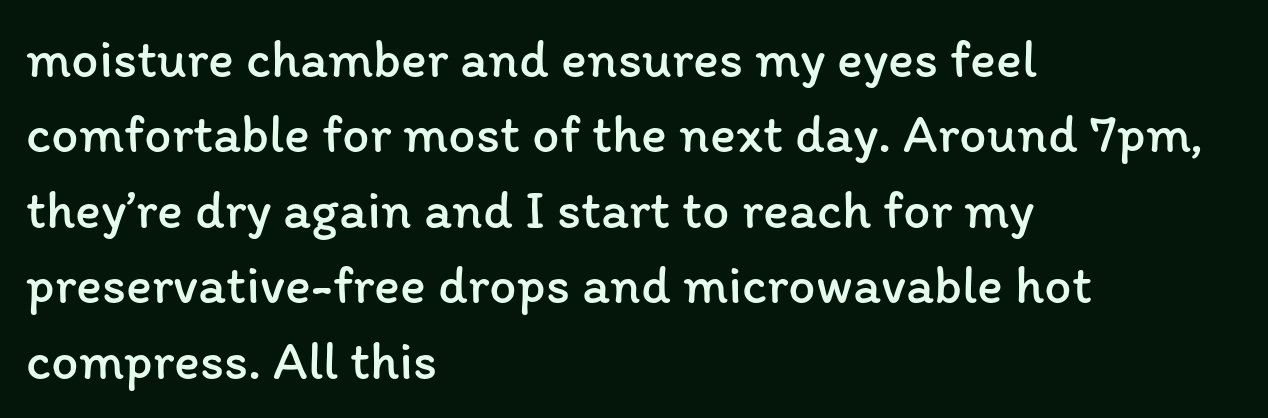moisture chamber and ensures my eyes feel comfortable for most of the next day. Around 7pm, they’re dry again and I start to reach for my preservative-free drops and microwavable hot compress. All this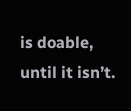is doable, until it isn’t.